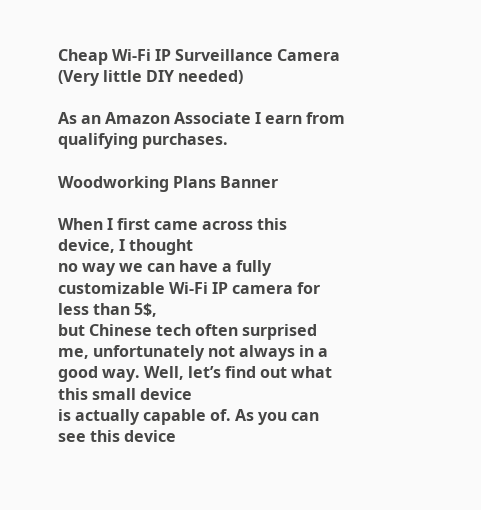Cheap Wi-Fi IP Surveillance Camera (Very little DIY needed)

As an Amazon Associate I earn from qualifying purchases.

Woodworking Plans Banner

When I first came across this device, I thought
no way we can have a fully customizable Wi-Fi IP camera for less than 5$,
but Chinese tech often surprised me, unfortunately not always in a good way. Well, let’s find out what this small device
is actually capable of. As you can see this device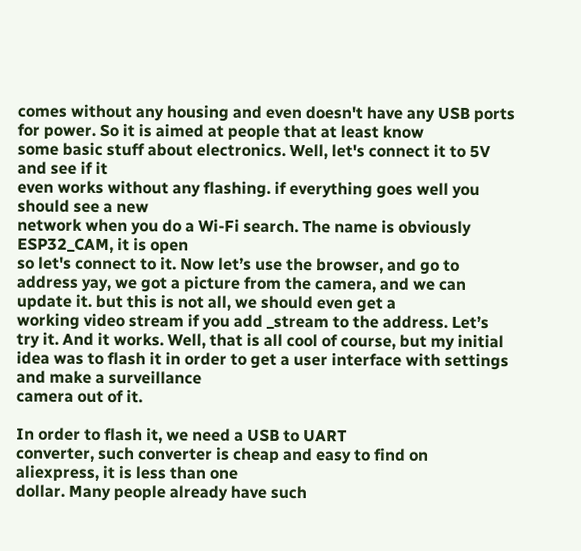comes without any housing and even doesn't have any USB ports for power. So it is aimed at people that at least know
some basic stuff about electronics. Well, let's connect it to 5V and see if it
even works without any flashing. if everything goes well you should see a new
network when you do a Wi-Fi search. The name is obviously ESP32_CAM, it is open
so let's connect to it. Now let’s use the browser, and go to address yay, we got a picture from the camera, and we can update it. but this is not all, we should even get a
working video stream if you add _stream to the address. Let’s try it. And it works. Well, that is all cool of course, but my initial
idea was to flash it in order to get a user interface with settings and make a surveillance
camera out of it.

In order to flash it, we need a USB to UART
converter, such converter is cheap and easy to find on aliexpress, it is less than one
dollar. Many people already have such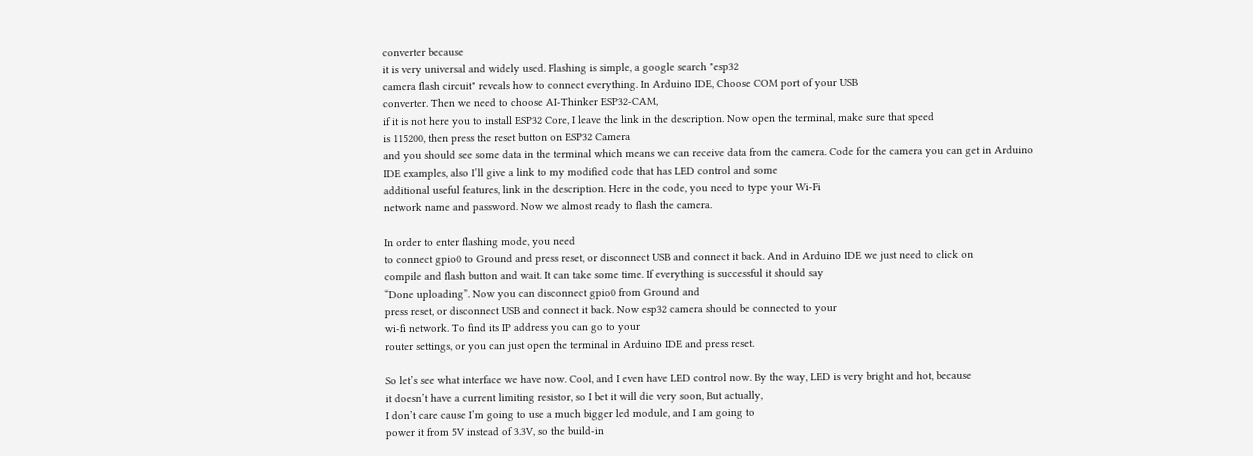converter because
it is very universal and widely used. Flashing is simple, a google search "esp32
camera flash circuit" reveals how to connect everything. In Arduino IDE, Choose COM port of your USB
converter. Then we need to choose AI-Thinker ESP32-CAM,
if it is not here you to install ESP32 Core, I leave the link in the description. Now open the terminal, make sure that speed
is 115200, then press the reset button on ESP32 Camera
and you should see some data in the terminal which means we can receive data from the camera. Code for the camera you can get in Arduino
IDE examples, also I’ll give a link to my modified code that has LED control and some
additional useful features, link in the description. Here in the code, you need to type your Wi-Fi
network name and password. Now we almost ready to flash the camera.

In order to enter flashing mode, you need
to connect gpio0 to Ground and press reset, or disconnect USB and connect it back. And in Arduino IDE we just need to click on
compile and flash button and wait. It can take some time. If everything is successful it should say
“Done uploading”. Now you can disconnect gpio0 from Ground and
press reset, or disconnect USB and connect it back. Now esp32 camera should be connected to your
wi-fi network. To find its IP address you can go to your
router settings, or you can just open the terminal in Arduino IDE and press reset.

So let’s see what interface we have now. Cool, and I even have LED control now. By the way, LED is very bright and hot, because
it doesn’t have a current limiting resistor, so I bet it will die very soon, But actually,
I don’t care cause I’m going to use a much bigger led module, and I am going to
power it from 5V instead of 3.3V, so the build-in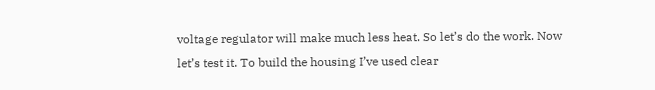voltage regulator will make much less heat. So let’s do the work. Now let’s test it. To build the housing I’ve used clear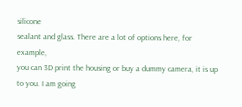silicone
sealant and glass. There are a lot of options here, for example,
you can 3D print the housing or buy a dummy camera, it is up to you. I am going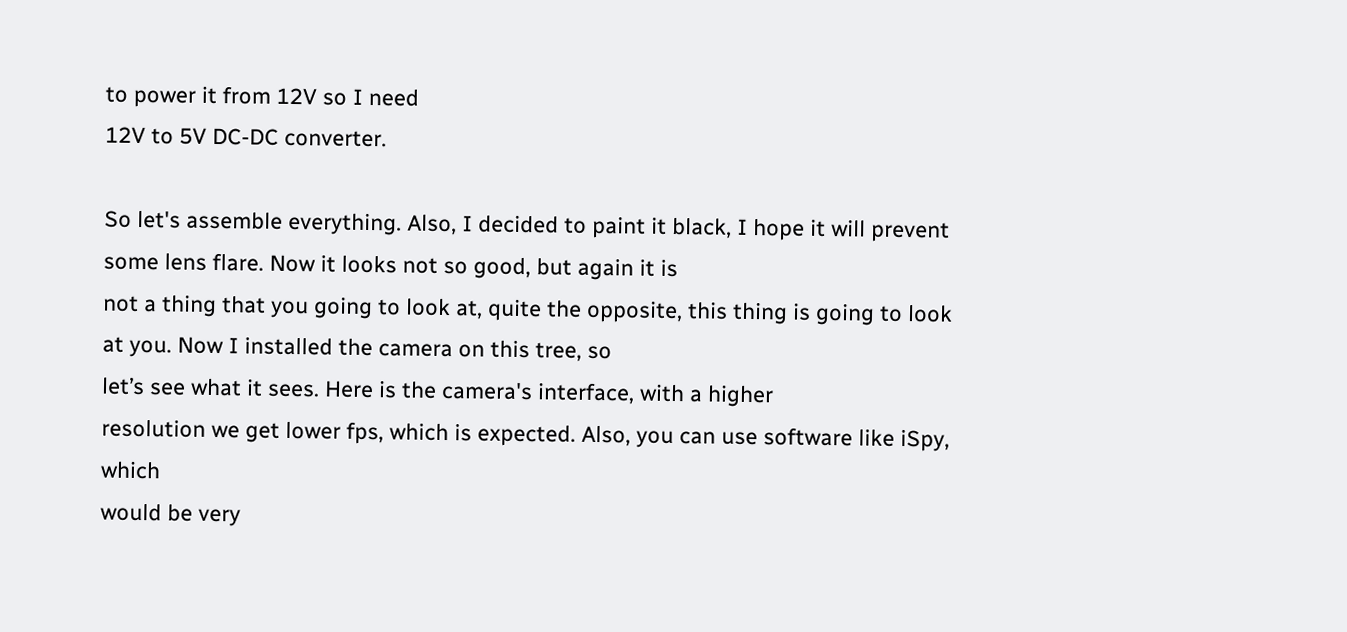to power it from 12V so I need
12V to 5V DC-DC converter.

So let's assemble everything. Also, I decided to paint it black, I hope it will prevent
some lens flare. Now it looks not so good, but again it is
not a thing that you going to look at, quite the opposite, this thing is going to look
at you. Now I installed the camera on this tree, so
let’s see what it sees. Here is the camera's interface, with a higher
resolution we get lower fps, which is expected. Also, you can use software like iSpy, which
would be very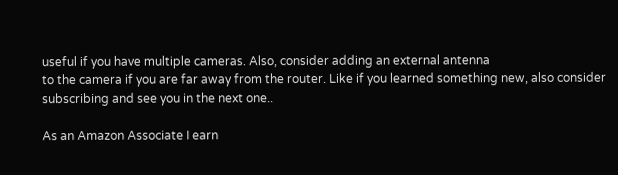useful if you have multiple cameras. Also, consider adding an external antenna
to the camera if you are far away from the router. Like if you learned something new, also consider
subscribing and see you in the next one..

As an Amazon Associate I earn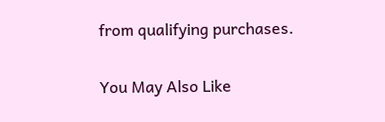from qualifying purchases.

You May Also Like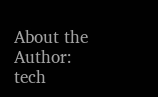About the Author: tech